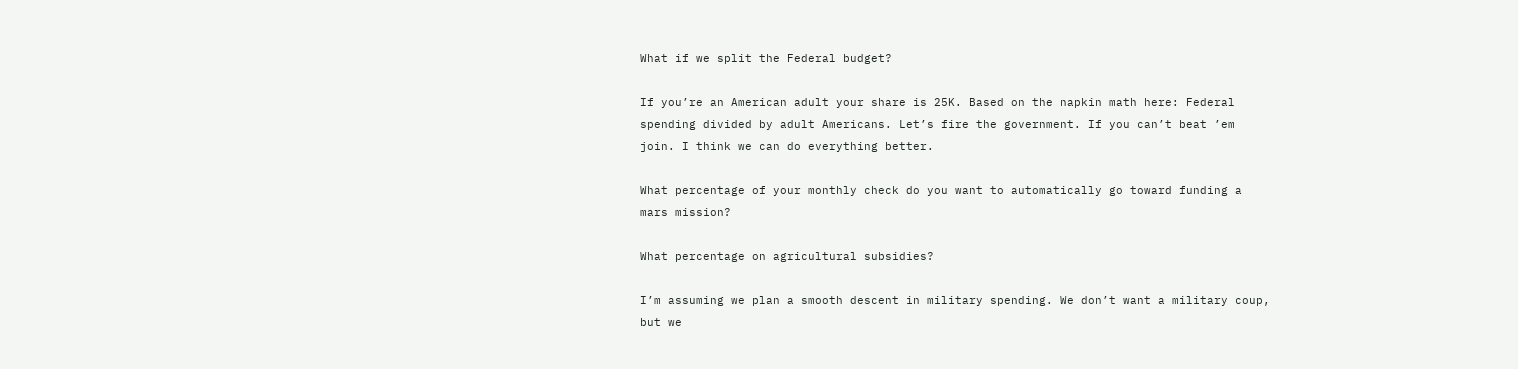What if we split the Federal budget?

If you’re an American adult your share is 25K. Based on the napkin math here: Federal spending divided by adult Americans. Let’s fire the government. If you can’t beat ’em join. I think we can do everything better.

What percentage of your monthly check do you want to automatically go toward funding a mars mission?

What percentage on agricultural subsidies?

I’m assuming we plan a smooth descent in military spending. We don’t want a military coup, but we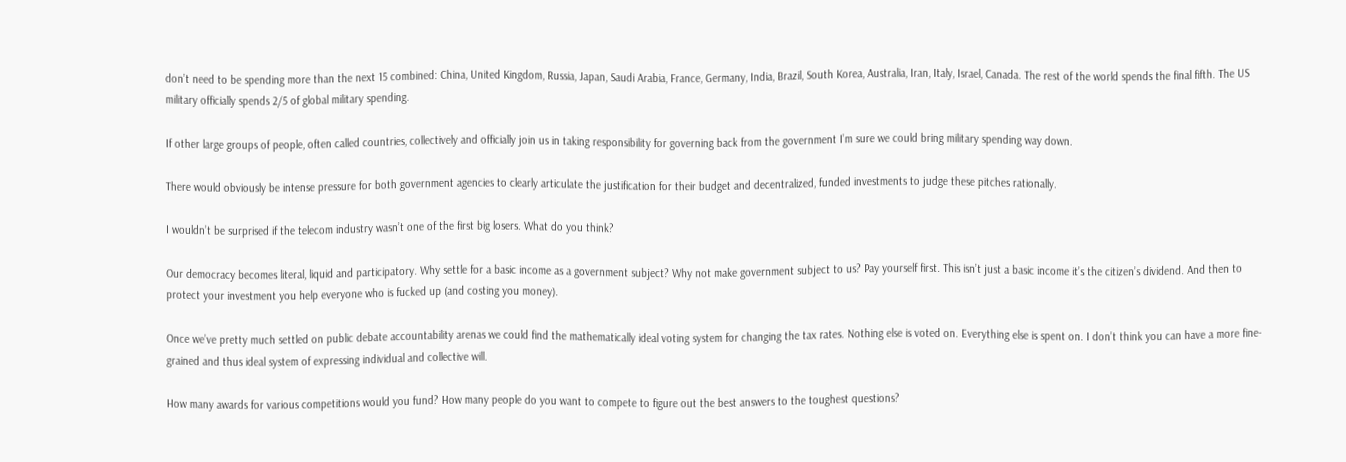don’t need to be spending more than the next 15 combined: China, United Kingdom, Russia, Japan, Saudi Arabia, France, Germany, India, Brazil, South Korea, Australia, Iran, Italy, Israel, Canada. The rest of the world spends the final fifth. The US military officially spends 2/5 of global military spending.

If other large groups of people, often called countries, collectively and officially join us in taking responsibility for governing back from the government I’m sure we could bring military spending way down.

There would obviously be intense pressure for both government agencies to clearly articulate the justification for their budget and decentralized, funded investments to judge these pitches rationally.

I wouldn’t be surprised if the telecom industry wasn’t one of the first big losers. What do you think?

Our democracy becomes literal, liquid and participatory. Why settle for a basic income as a government subject? Why not make government subject to us? Pay yourself first. This isn’t just a basic income it’s the citizen’s dividend. And then to protect your investment you help everyone who is fucked up (and costing you money).

Once we’ve pretty much settled on public debate accountability arenas we could find the mathematically ideal voting system for changing the tax rates. Nothing else is voted on. Everything else is spent on. I don’t think you can have a more fine-grained and thus ideal system of expressing individual and collective will.

How many awards for various competitions would you fund? How many people do you want to compete to figure out the best answers to the toughest questions?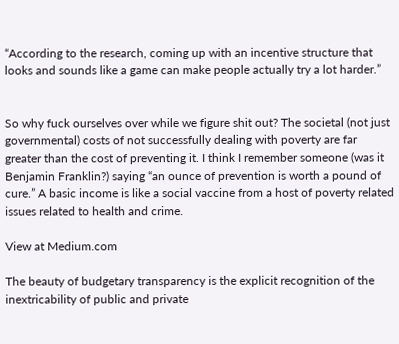“According to the research, coming up with an incentive structure that looks and sounds like a game can make people actually try a lot harder.”


So why fuck ourselves over while we figure shit out? The societal (not just governmental) costs of not successfully dealing with poverty are far greater than the cost of preventing it. I think I remember someone (was it Benjamin Franklin?) saying “an ounce of prevention is worth a pound of cure.” A basic income is like a social vaccine from a host of poverty related issues related to health and crime.

View at Medium.com

The beauty of budgetary transparency is the explicit recognition of the inextricability of public and private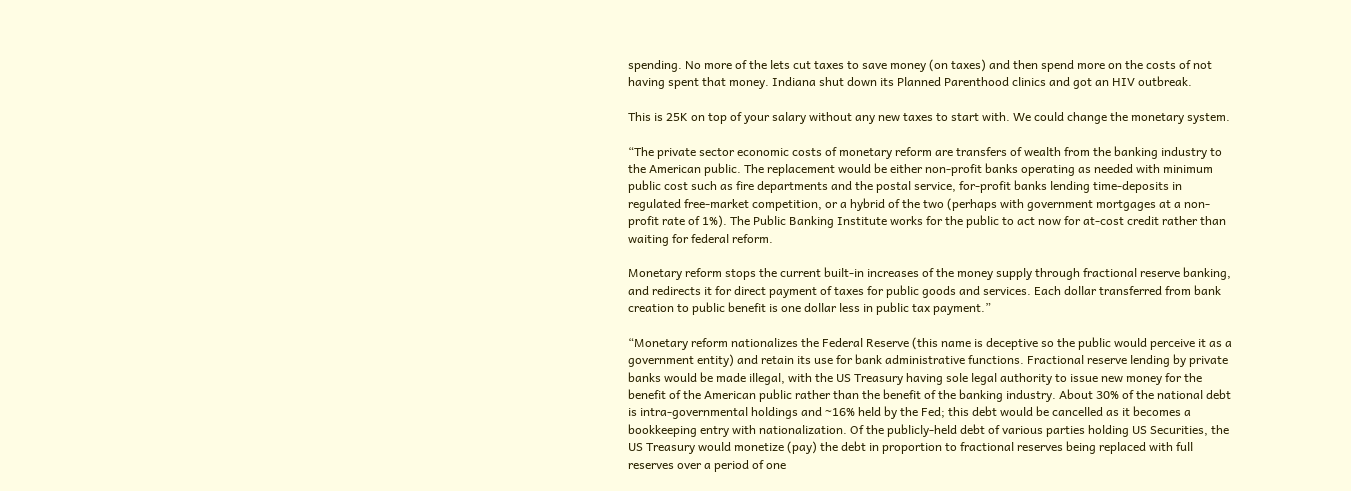spending. No more of the lets cut taxes to save money (on taxes) and then spend more on the costs of not having spent that money. Indiana shut down its Planned Parenthood clinics and got an HIV outbreak.

This is 25K on top of your salary without any new taxes to start with. We could change the monetary system.

“The private sector economic costs of monetary reform are transfers of wealth from the banking industry to the American public. The replacement would be either non-profit banks operating as needed with minimum public cost such as fire departments and the postal service, for-profit banks lending time-deposits in regulated free-market competition, or a hybrid of the two (perhaps with government mortgages at a non-profit rate of 1%). The Public Banking Institute works for the public to act now for at-cost credit rather than waiting for federal reform.

Monetary reform stops the current built-in increases of the money supply through fractional reserve banking, and redirects it for direct payment of taxes for public goods and services. Each dollar transferred from bank creation to public benefit is one dollar less in public tax payment.”

“Monetary reform nationalizes the Federal Reserve (this name is deceptive so the public would perceive it as a government entity) and retain its use for bank administrative functions. Fractional reserve lending by private banks would be made illegal, with the US Treasury having sole legal authority to issue new money for the benefit of the American public rather than the benefit of the banking industry. About 30% of the national debt is intra-governmental holdings and ~16% held by the Fed; this debt would be cancelled as it becomes a bookkeeping entry with nationalization. Of the publicly-held debt of various parties holding US Securities, the US Treasury would monetize (pay) the debt in proportion to fractional reserves being replaced with full reserves over a period of one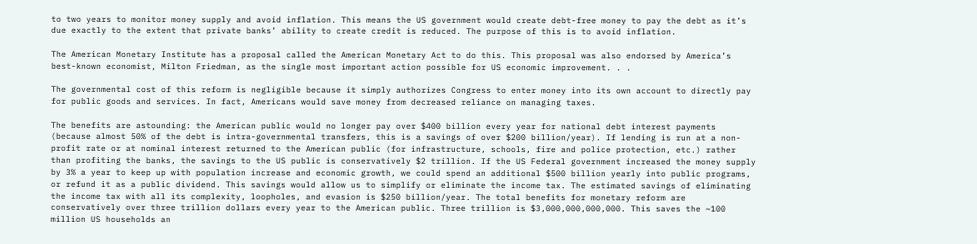to two years to monitor money supply and avoid inflation. This means the US government would create debt-free money to pay the debt as it’s due exactly to the extent that private banks’ ability to create credit is reduced. The purpose of this is to avoid inflation.

The American Monetary Institute has a proposal called the American Monetary Act to do this. This proposal was also endorsed by America’s best-known economist, Milton Friedman, as the single most important action possible for US economic improvement. . .

The governmental cost of this reform is negligible because it simply authorizes Congress to enter money into its own account to directly pay for public goods and services. In fact, Americans would save money from decreased reliance on managing taxes.

The benefits are astounding: the American public would no longer pay over $400 billion every year for national debt interest payments (because almost 50% of the debt is intra-governmental transfers, this is a savings of over $200 billion/year). If lending is run at a non-profit rate or at nominal interest returned to the American public (for infrastructure, schools, fire and police protection, etc.) rather than profiting the banks, the savings to the US public is conservatively $2 trillion. If the US Federal government increased the money supply by 3% a year to keep up with population increase and economic growth, we could spend an additional $500 billion yearly into public programs, or refund it as a public dividend. This savings would allow us to simplify or eliminate the income tax. The estimated savings of eliminating the income tax with all its complexity, loopholes, and evasion is $250 billion/year. The total benefits for monetary reform are conservatively over three trillion dollars every year to the American public. Three trillion is $3,000,000,000,000. This saves the ~100 million US households an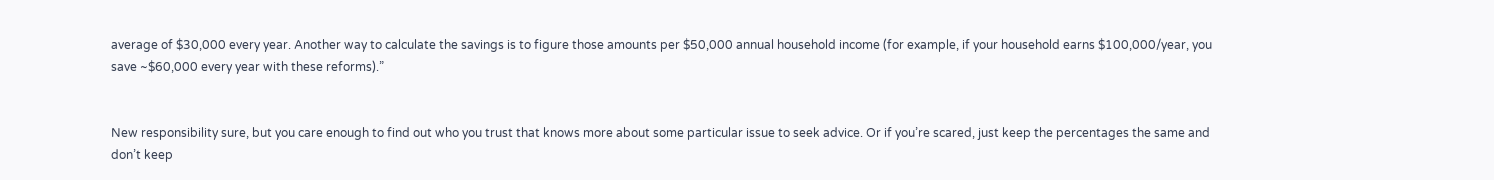average of $30,000 every year. Another way to calculate the savings is to figure those amounts per $50,000 annual household income (for example, if your household earns $100,000/year, you save ~$60,000 every year with these reforms).”


New responsibility sure, but you care enough to find out who you trust that knows more about some particular issue to seek advice. Or if you’re scared, just keep the percentages the same and don’t keep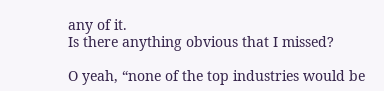any of it.
Is there anything obvious that I missed?

O yeah, “none of the top industries would be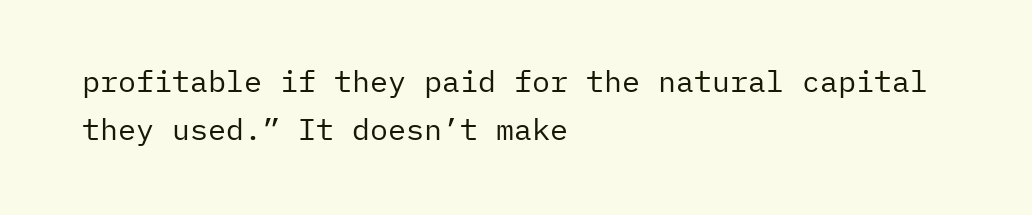profitable if they paid for the natural capital they used.” It doesn’t make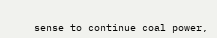sense to continue coal power,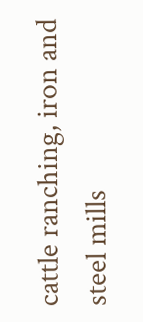cattle ranching, iron and steel mills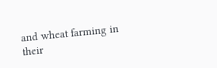and wheat farming in their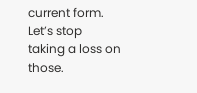current form. Let’s stop taking a loss on those.